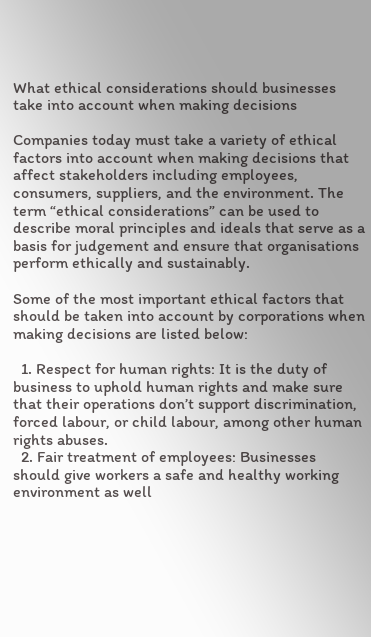What ethical considerations should businesses take into account when making decisions

Companies today must take a variety of ethical factors into account when making decisions that affect stakeholders including employees, consumers, suppliers, and the environment. The term “ethical considerations” can be used to describe moral principles and ideals that serve as a basis for judgement and ensure that organisations perform ethically and sustainably.

Some of the most important ethical factors that should be taken into account by corporations when making decisions are listed below:

  1. Respect for human rights: It is the duty of business to uphold human rights and make sure that their operations don’t support discrimination, forced labour, or child labour, among other human rights abuses.
  2. Fair treatment of employees: Businesses should give workers a safe and healthy working environment as well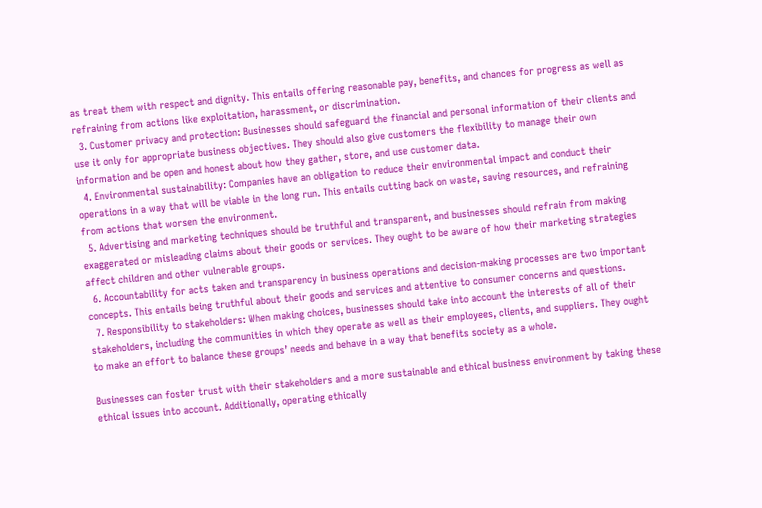as treat them with respect and dignity. This entails offering reasonable pay, benefits, and chances for progress as well as refraining from actions like exploitation, harassment, or discrimination.
  3. Customer privacy and protection: Businesses should safeguard the financial and personal information of their clients and use it only for appropriate business objectives. They should also give customers the flexibility to manage their own information and be open and honest about how they gather, store, and use customer data.
  4. Environmental sustainability: Companies have an obligation to reduce their environmental impact and conduct their operations in a way that will be viable in the long run. This entails cutting back on waste, saving resources, and refraining from actions that worsen the environment.
  5. Advertising and marketing techniques should be truthful and transparent, and businesses should refrain from making exaggerated or misleading claims about their goods or services. They ought to be aware of how their marketing strategies affect children and other vulnerable groups.
  6. Accountability for acts taken and transparency in business operations and decision-making processes are two important concepts. This entails being truthful about their goods and services and attentive to consumer concerns and questions.
  7. Responsibility to stakeholders: When making choices, businesses should take into account the interests of all of their stakeholders, including the communities in which they operate as well as their employees, clients, and suppliers. They ought to make an effort to balance these groups’ needs and behave in a way that benefits society as a whole.

Businesses can foster trust with their stakeholders and a more sustainable and ethical business environment by taking these ethical issues into account. Additionally, operating ethically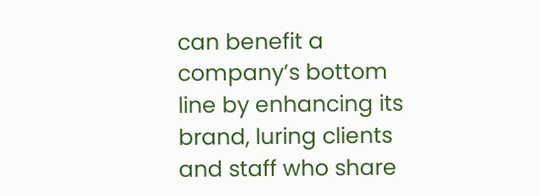can benefit a company’s bottom line by enhancing its brand, luring clients and staff who share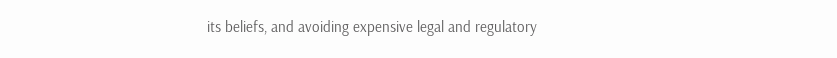its beliefs, and avoiding expensive legal and regulatory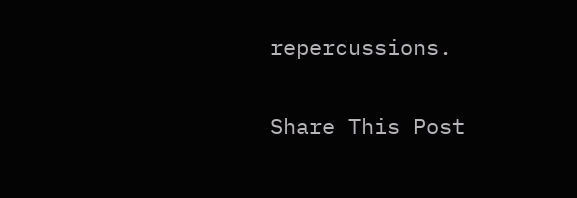repercussions.

Share This Post